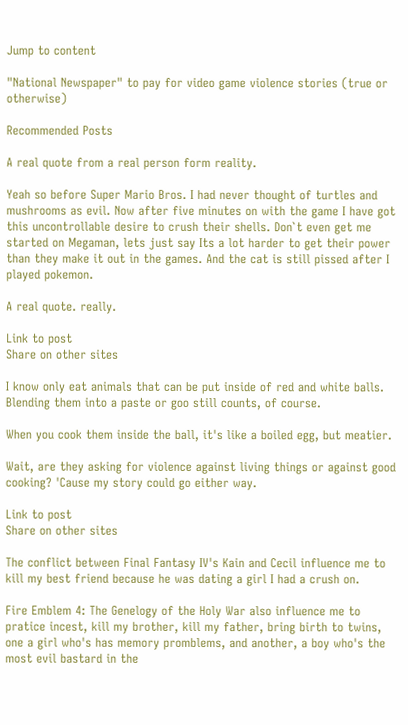Jump to content

"National Newspaper" to pay for video game violence stories (true or otherwise)

Recommended Posts

A real quote from a real person form reality.

Yeah so before Super Mario Bros. I had never thought of turtles and mushrooms as evil. Now after five minutes on with the game I have got this uncontrollable desire to crush their shells. Don`t even get me started on Megaman, lets just say Its a lot harder to get their power than they make it out in the games. And the cat is still pissed after I played pokemon.

A real quote. really.

Link to post
Share on other sites

I know only eat animals that can be put inside of red and white balls. Blending them into a paste or goo still counts, of course.

When you cook them inside the ball, it's like a boiled egg, but meatier.

Wait, are they asking for violence against living things or against good cooking? 'Cause my story could go either way.

Link to post
Share on other sites

The conflict between Final Fantasy IV's Kain and Cecil influence me to kill my best friend because he was dating a girl I had a crush on.

Fire Emblem 4: The Genelogy of the Holy War also influence me to pratice incest, kill my brother, kill my father, bring birth to twins, one a girl who's has memory promblems, and another, a boy who's the most evil bastard in the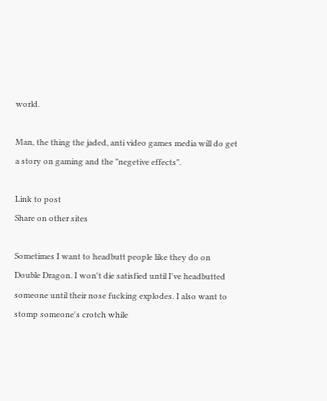world.

Man, the thing the jaded, anti video games media will do get a story on gaming and the "negetive effects".

Link to post
Share on other sites

Sometimes I want to headbutt people like they do on Double Dragon. I won't die satisfied until I've headbutted someone until their nose fucking explodes. I also want to stomp someone's crotch while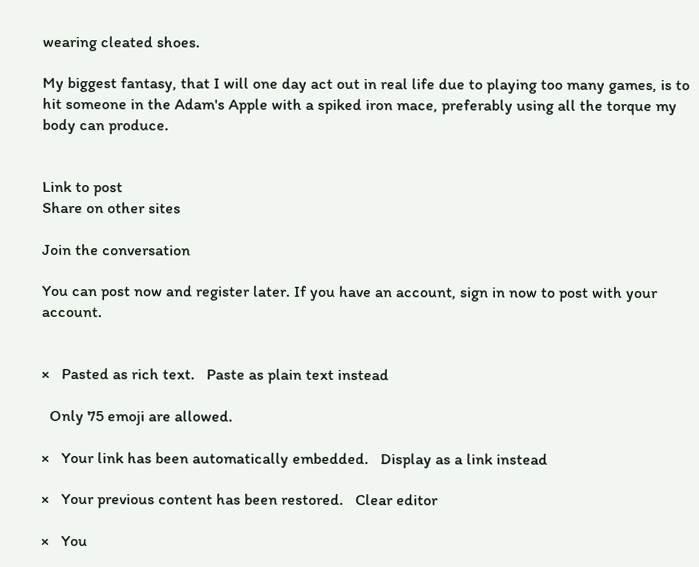wearing cleated shoes.

My biggest fantasy, that I will one day act out in real life due to playing too many games, is to hit someone in the Adam's Apple with a spiked iron mace, preferably using all the torque my body can produce.


Link to post
Share on other sites

Join the conversation

You can post now and register later. If you have an account, sign in now to post with your account.


×   Pasted as rich text.   Paste as plain text instead

  Only 75 emoji are allowed.

×   Your link has been automatically embedded.   Display as a link instead

×   Your previous content has been restored.   Clear editor

×   You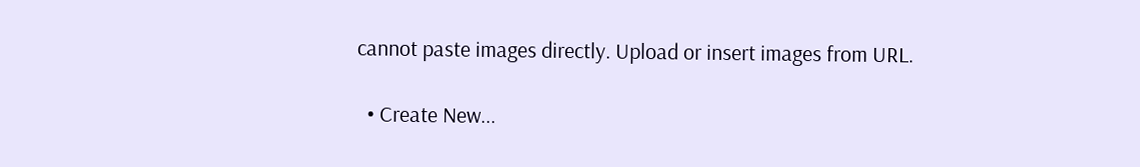cannot paste images directly. Upload or insert images from URL.

  • Create New...